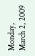Monday, March 2, 2009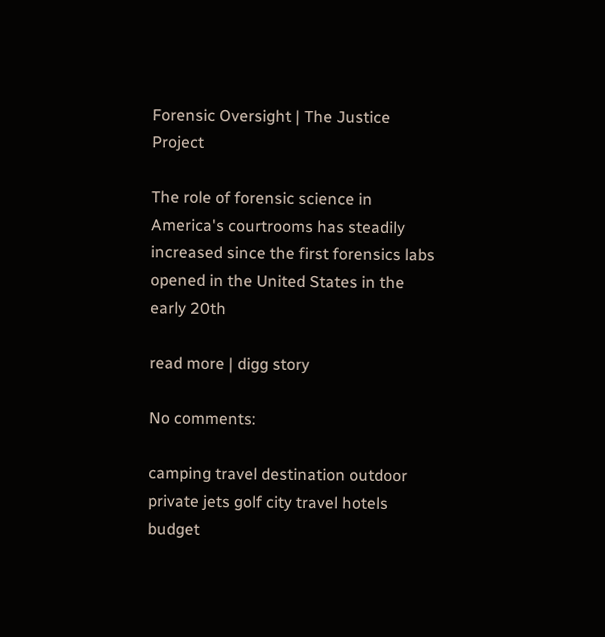Forensic Oversight | The Justice Project

The role of forensic science in America's courtrooms has steadily increased since the first forensics labs opened in the United States in the early 20th

read more | digg story

No comments:

camping travel destination outdoor private jets golf city travel hotels budget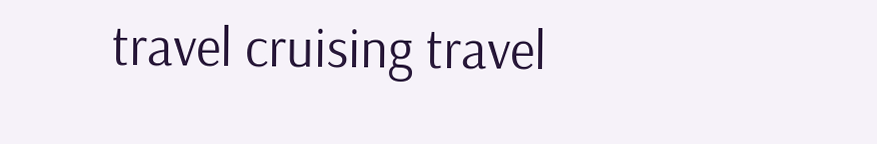travel cruising travel